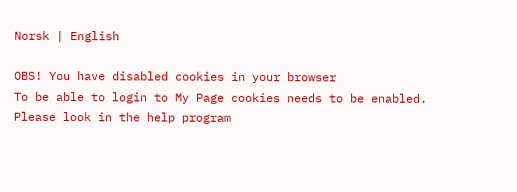Norsk | English

OBS! You have disabled cookies in your browser
To be able to login to My Page cookies needs to be enabled. Please look in the help program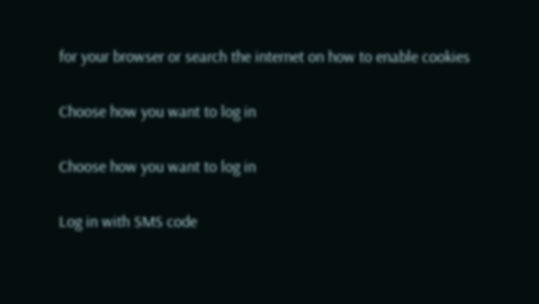for your browser or search the internet on how to enable cookies

Choose how you want to log in

Choose how you want to log in

Log in with SMS code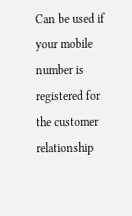Can be used if your mobile number is registered for the customer relationship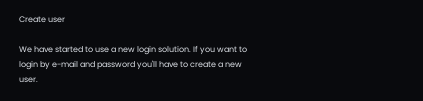Create user

We have started to use a new login solution. If you want to login by e-mail and password you'll have to create a new user.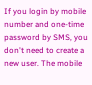If you login by mobile number and one-time password by SMS, you don't need to create a new user. The mobile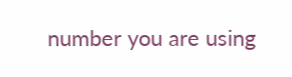number you are using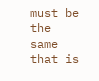must be the same that is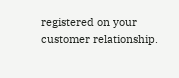registered on your customer relationship.